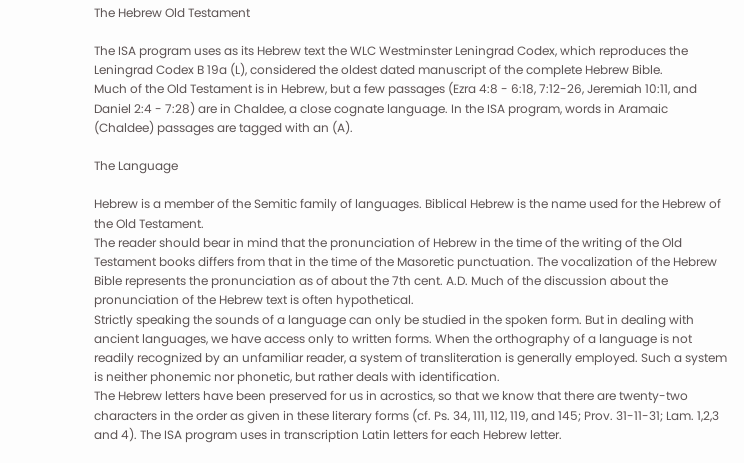The Hebrew Old Testament

The ISA program uses as its Hebrew text the WLC Westminster Leningrad Codex, which reproduces the Leningrad Codex B 19a (L), considered the oldest dated manuscript of the complete Hebrew Bible.
Much of the Old Testament is in Hebrew, but a few passages (Ezra 4:8 - 6:18, 7:12-26, Jeremiah 10:11, and Daniel 2:4 - 7:28) are in Chaldee, a close cognate language. In the ISA program, words in Aramaic (Chaldee) passages are tagged with an (A).

The Language

Hebrew is a member of the Semitic family of languages. Biblical Hebrew is the name used for the Hebrew of the Old Testament.
The reader should bear in mind that the pronunciation of Hebrew in the time of the writing of the Old Testament books differs from that in the time of the Masoretic punctuation. The vocalization of the Hebrew Bible represents the pronunciation as of about the 7th cent. A.D. Much of the discussion about the pronunciation of the Hebrew text is often hypothetical.
Strictly speaking the sounds of a language can only be studied in the spoken form. But in dealing with ancient languages, we have access only to written forms. When the orthography of a language is not readily recognized by an unfamiliar reader, a system of transliteration is generally employed. Such a system is neither phonemic nor phonetic, but rather deals with identification.
The Hebrew letters have been preserved for us in acrostics, so that we know that there are twenty-two characters in the order as given in these literary forms (cf. Ps. 34, 111, 112, 119, and 145; Prov. 31-11-31; Lam. 1,2,3 and 4). The ISA program uses in transcription Latin letters for each Hebrew letter.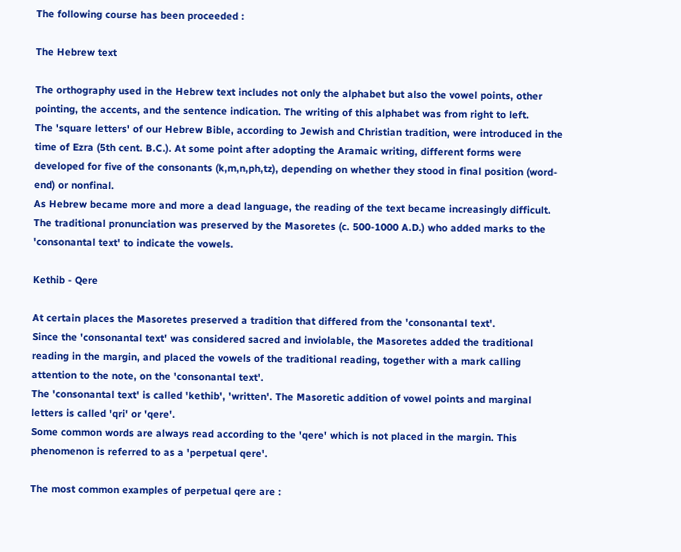The following course has been proceeded :

The Hebrew text

The orthography used in the Hebrew text includes not only the alphabet but also the vowel points, other pointing, the accents, and the sentence indication. The writing of this alphabet was from right to left.
The 'square letters' of our Hebrew Bible, according to Jewish and Christian tradition, were introduced in the time of Ezra (5th cent. B.C.). At some point after adopting the Aramaic writing, different forms were developed for five of the consonants (k,m,n,ph,tz), depending on whether they stood in final position (word-end) or nonfinal.
As Hebrew became more and more a dead language, the reading of the text became increasingly difficult. The traditional pronunciation was preserved by the Masoretes (c. 500-1000 A.D.) who added marks to the 'consonantal text' to indicate the vowels.

Kethib - Qere

At certain places the Masoretes preserved a tradition that differed from the 'consonantal text'.
Since the 'consonantal text' was considered sacred and inviolable, the Masoretes added the traditional reading in the margin, and placed the vowels of the traditional reading, together with a mark calling attention to the note, on the 'consonantal text'.
The 'consonantal text' is called 'kethib', 'written'. The Masoretic addition of vowel points and marginal letters is called 'qri' or 'qere'.
Some common words are always read according to the 'qere' which is not placed in the margin. This phenomenon is referred to as a 'perpetual qere'.

The most common examples of perpetual qere are :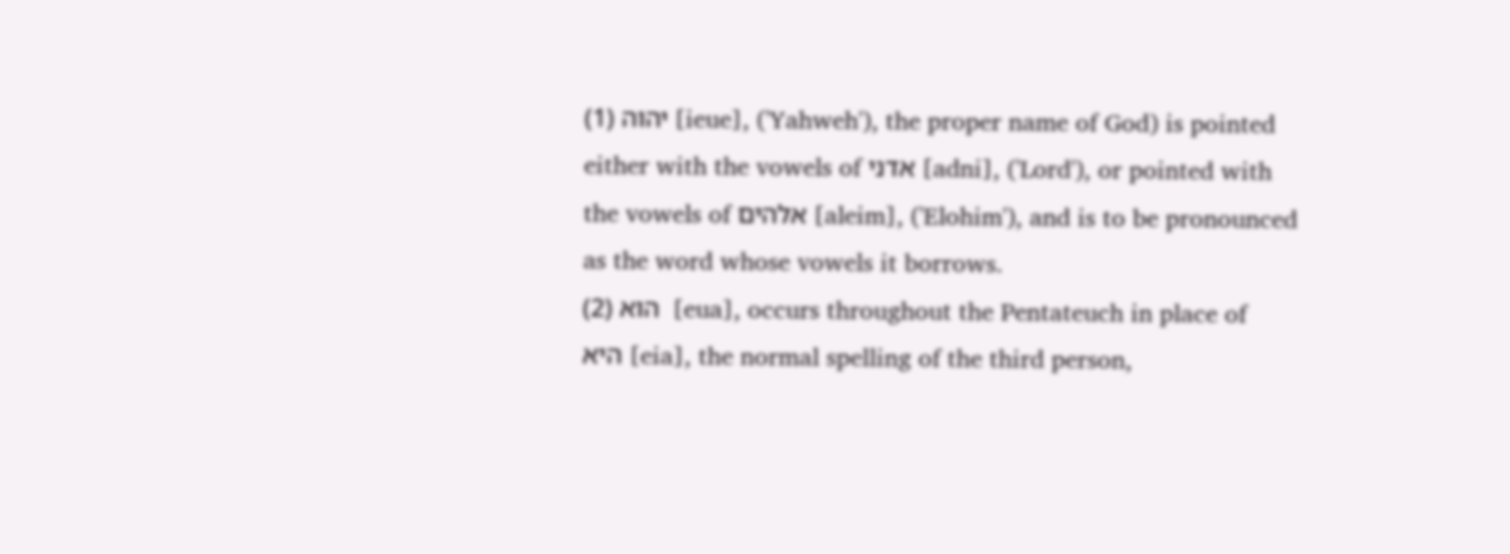(1) יהוה [ieue], ('Yahweh'), the proper name of God) is pointed either with the vowels of אדני [adni], ('Lord'), or pointed with the vowels of אלהים [aleim], ('Elohim'), and is to be pronounced as the word whose vowels it borrows.
(2) הוא  [eua], occurs throughout the Pentateuch in place of  היא [eia], the normal spelling of the third person,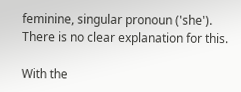feminine, singular pronoun ('she'). There is no clear explanation for this.

With the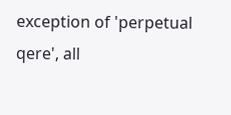exception of 'perpetual qere', all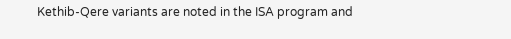Kethib-Qere variants are noted in the ISA program and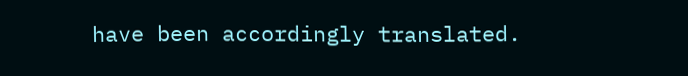have been accordingly translated.